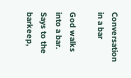Conversation in a bar

God walks into a bar. Says to the barkeep,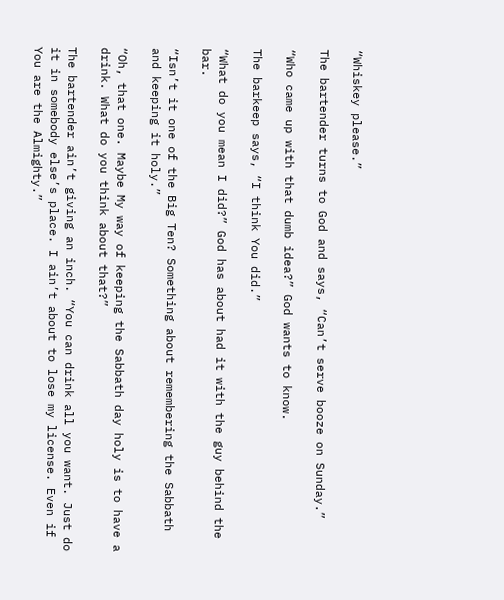“Whiskey please.”

The bartender turns to God and says, “Can’t serve booze on Sunday.”

“Who came up with that dumb idea?” God wants to know.

The barkeep says, “I think You did.”

“What do you mean I did?” God has about had it with the guy behind the bar.

“Isn’t it one of the Big Ten? Something about remembering the Sabbath and keeping it holy.”

“Oh, that one. Maybe My way of keeping the Sabbath day holy is to have a drink. What do you think about that?”

The bartender ain’t giving an inch. “You can drink all you want. Just do it in somebody else’s place. I ain’t about to lose my license. Even if You are the Almighty.”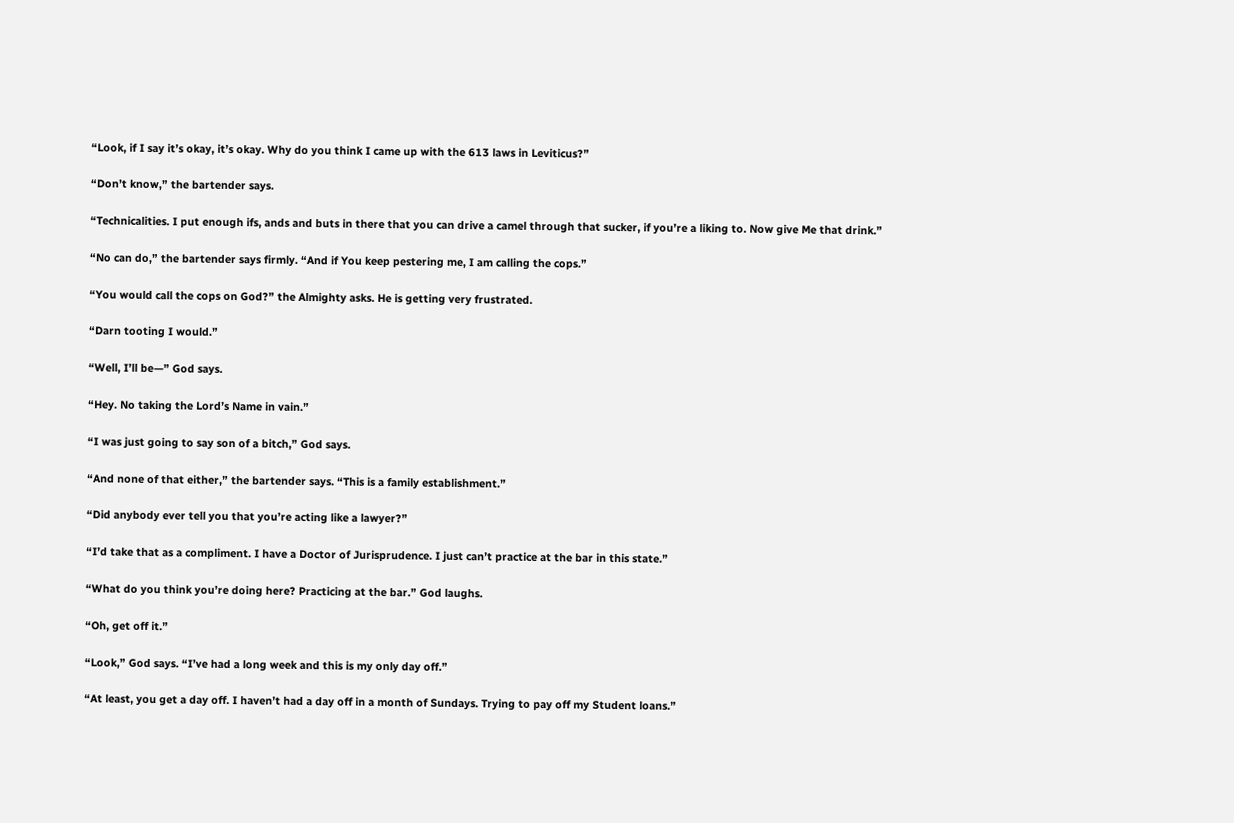“Look, if I say it’s okay, it’s okay. Why do you think I came up with the 613 laws in Leviticus?”

“Don’t know,” the bartender says.

“Technicalities. I put enough ifs, ands and buts in there that you can drive a camel through that sucker, if you’re a liking to. Now give Me that drink.”

“No can do,” the bartender says firmly. “And if You keep pestering me, I am calling the cops.”

“You would call the cops on God?” the Almighty asks. He is getting very frustrated.

“Darn tooting I would.”

“Well, I’ll be—” God says.

“Hey. No taking the Lord’s Name in vain.”

“I was just going to say son of a bitch,” God says.

“And none of that either,” the bartender says. “This is a family establishment.”

“Did anybody ever tell you that you’re acting like a lawyer?”

“I’d take that as a compliment. I have a Doctor of Jurisprudence. I just can’t practice at the bar in this state.”

“What do you think you’re doing here? Practicing at the bar.” God laughs.

“Oh, get off it.”

“Look,” God says. “I’ve had a long week and this is my only day off.”

“At least, you get a day off. I haven’t had a day off in a month of Sundays. Trying to pay off my Student loans.”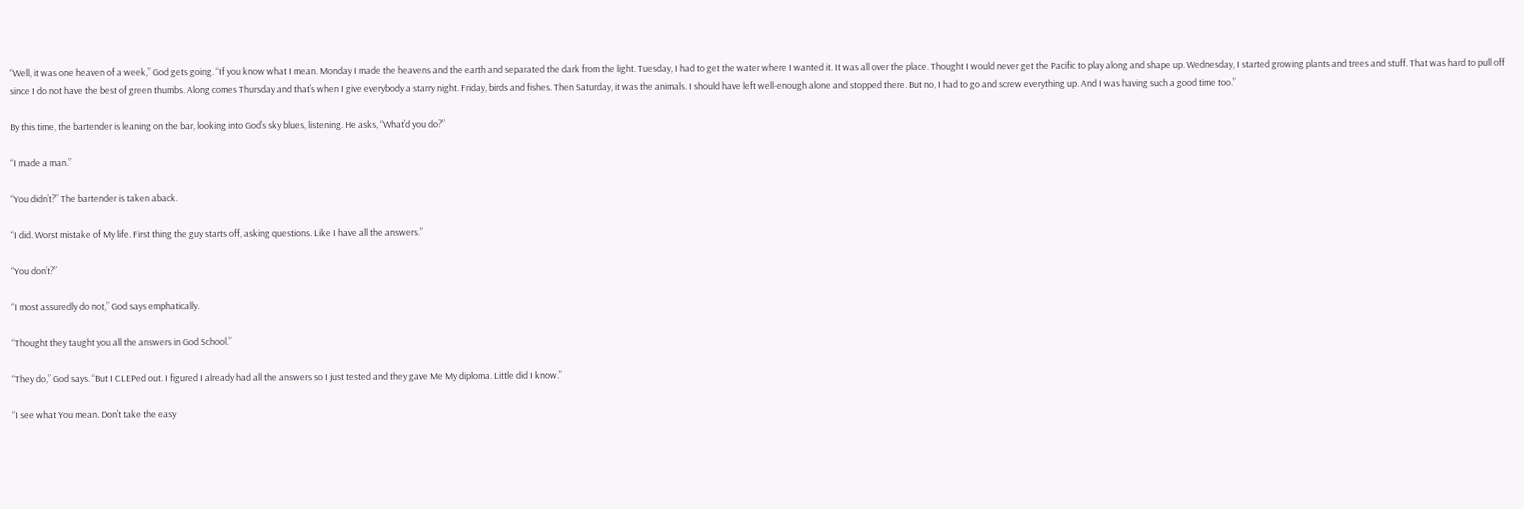“Well, it was one heaven of a week,” God gets going. “If you know what I mean. Monday I made the heavens and the earth and separated the dark from the light. Tuesday, I had to get the water where I wanted it. It was all over the place. Thought I would never get the Pacific to play along and shape up. Wednesday, I started growing plants and trees and stuff. That was hard to pull off since I do not have the best of green thumbs. Along comes Thursday and that’s when I give everybody a starry night. Friday, birds and fishes. Then Saturday, it was the animals. I should have left well-enough alone and stopped there. But no, I had to go and screw everything up. And I was having such a good time too.”

By this time, the bartender is leaning on the bar, looking into God’s sky blues, listening. He asks, “What’d you do?”

“I made a man.”

“You didn’t?” The bartender is taken aback.

“I did. Worst mistake of My life. First thing the guy starts off, asking questions. Like I have all the answers.”

“You don’t?”

“I most assuredly do not,” God says emphatically.

“Thought they taught you all the answers in God School.”

“They do,” God says. “But I CLEPed out. I figured I already had all the answers so I just tested and they gave Me My diploma. Little did I know.”

“I see what You mean. Don’t take the easy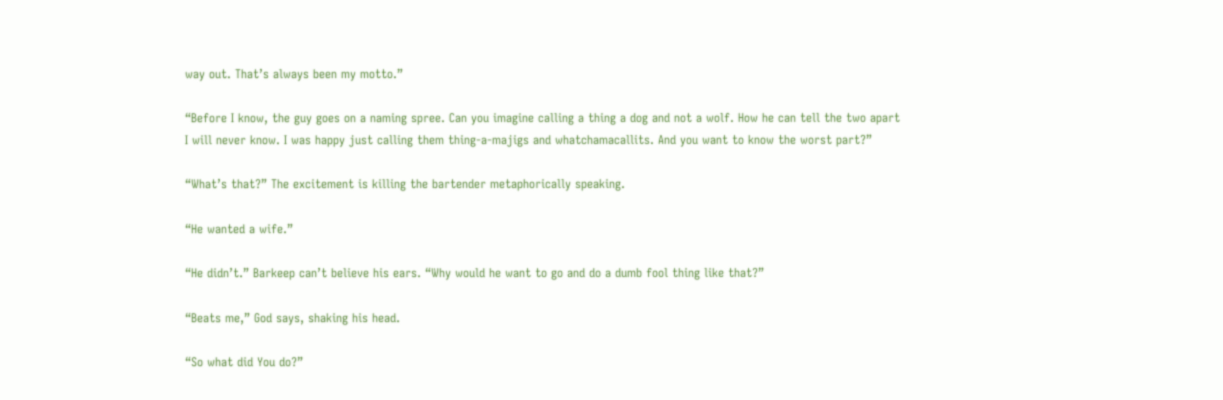way out. That’s always been my motto.”

“Before I know, the guy goes on a naming spree. Can you imagine calling a thing a dog and not a wolf. How he can tell the two apart I will never know. I was happy just calling them thing-a-majigs and whatchamacallits. And you want to know the worst part?”

“What’s that?” The excitement is killing the bartender metaphorically speaking.

“He wanted a wife.”

“He didn’t.” Barkeep can’t believe his ears. “Why would he want to go and do a dumb fool thing like that?”

“Beats me,” God says, shaking his head.

“So what did You do?”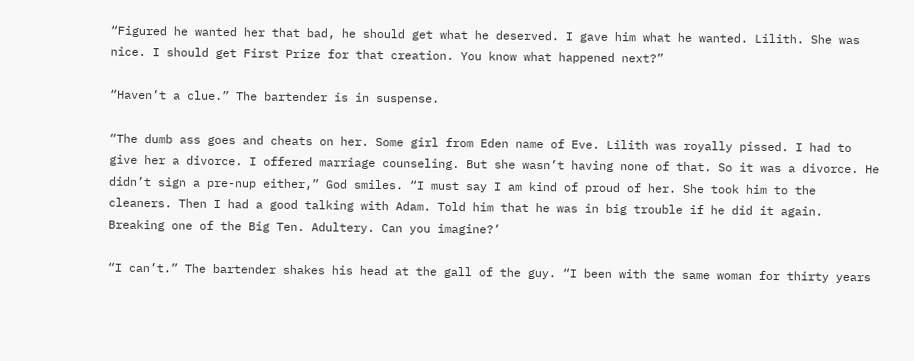“Figured he wanted her that bad, he should get what he deserved. I gave him what he wanted. Lilith. She was nice. I should get First Prize for that creation. You know what happened next?”

“Haven’t a clue.” The bartender is in suspense.

“The dumb ass goes and cheats on her. Some girl from Eden name of Eve. Lilith was royally pissed. I had to give her a divorce. I offered marriage counseling. But she wasn’t having none of that. So it was a divorce. He didn’t sign a pre-nup either,” God smiles. “I must say I am kind of proud of her. She took him to the cleaners. Then I had a good talking with Adam. Told him that he was in big trouble if he did it again. Breaking one of the Big Ten. Adultery. Can you imagine?’

“I can’t.” The bartender shakes his head at the gall of the guy. “I been with the same woman for thirty years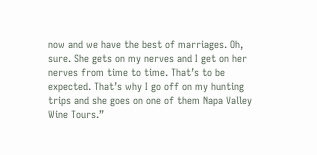now and we have the best of marriages. Oh, sure. She gets on my nerves and I get on her nerves from time to time. That’s to be expected. That’s why I go off on my hunting trips and she goes on one of them Napa Valley Wine Tours.”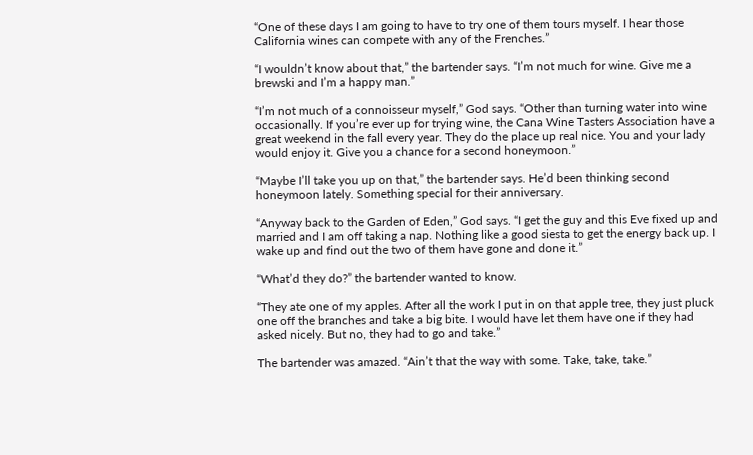“One of these days I am going to have to try one of them tours myself. I hear those California wines can compete with any of the Frenches.”

“I wouldn’t know about that,” the bartender says. “I’m not much for wine. Give me a brewski and I’m a happy man.”

“I’m not much of a connoisseur myself,” God says. “Other than turning water into wine occasionally. If you’re ever up for trying wine, the Cana Wine Tasters Association have a great weekend in the fall every year. They do the place up real nice. You and your lady would enjoy it. Give you a chance for a second honeymoon.”

“Maybe I’ll take you up on that,” the bartender says. He’d been thinking second honeymoon lately. Something special for their anniversary.

“Anyway back to the Garden of Eden,” God says. “I get the guy and this Eve fixed up and married and I am off taking a nap. Nothing like a good siesta to get the energy back up. I wake up and find out the two of them have gone and done it.”

“What’d they do?” the bartender wanted to know.

“They ate one of my apples. After all the work I put in on that apple tree, they just pluck one off the branches and take a big bite. I would have let them have one if they had asked nicely. But no, they had to go and take.”

The bartender was amazed. “Ain’t that the way with some. Take, take, take.”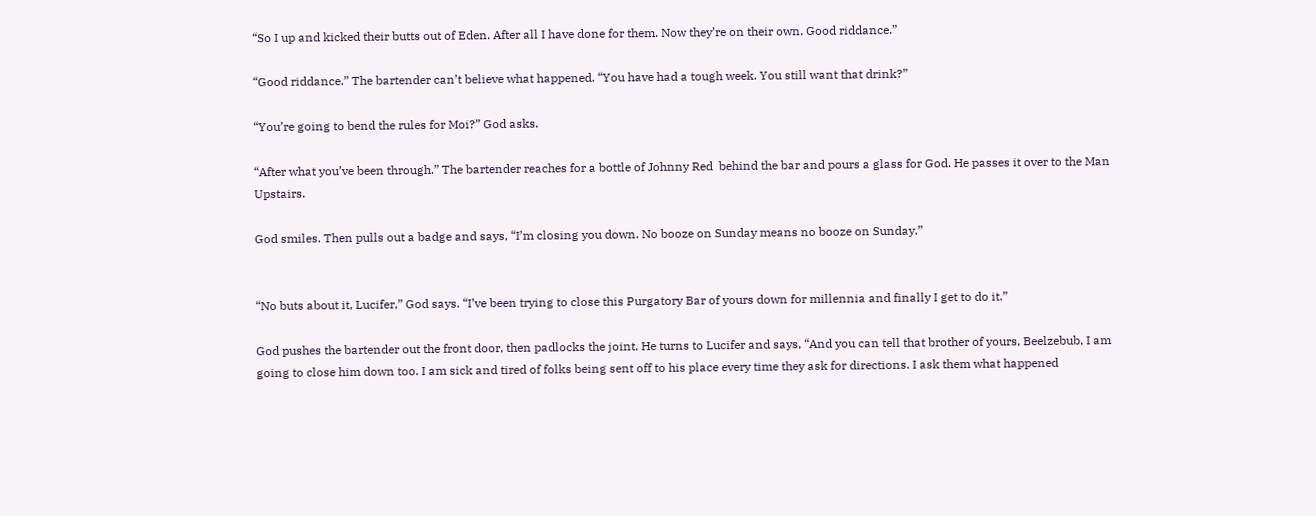“So I up and kicked their butts out of Eden. After all I have done for them. Now they’re on their own. Good riddance.”

“Good riddance.” The bartender can’t believe what happened. “You have had a tough week. You still want that drink?”

“You’re going to bend the rules for Moi?” God asks.

“After what you’ve been through.” The bartender reaches for a bottle of Johnny Red  behind the bar and pours a glass for God. He passes it over to the Man Upstairs.

God smiles. Then pulls out a badge and says, “I’m closing you down. No booze on Sunday means no booze on Sunday.”


“No buts about it, Lucifer,” God says. “I’ve been trying to close this Purgatory Bar of yours down for millennia and finally I get to do it.”

God pushes the bartender out the front door, then padlocks the joint. He turns to Lucifer and says, “And you can tell that brother of yours, Beelzebub, I am going to close him down too. I am sick and tired of folks being sent off to his place every time they ask for directions. I ask them what happened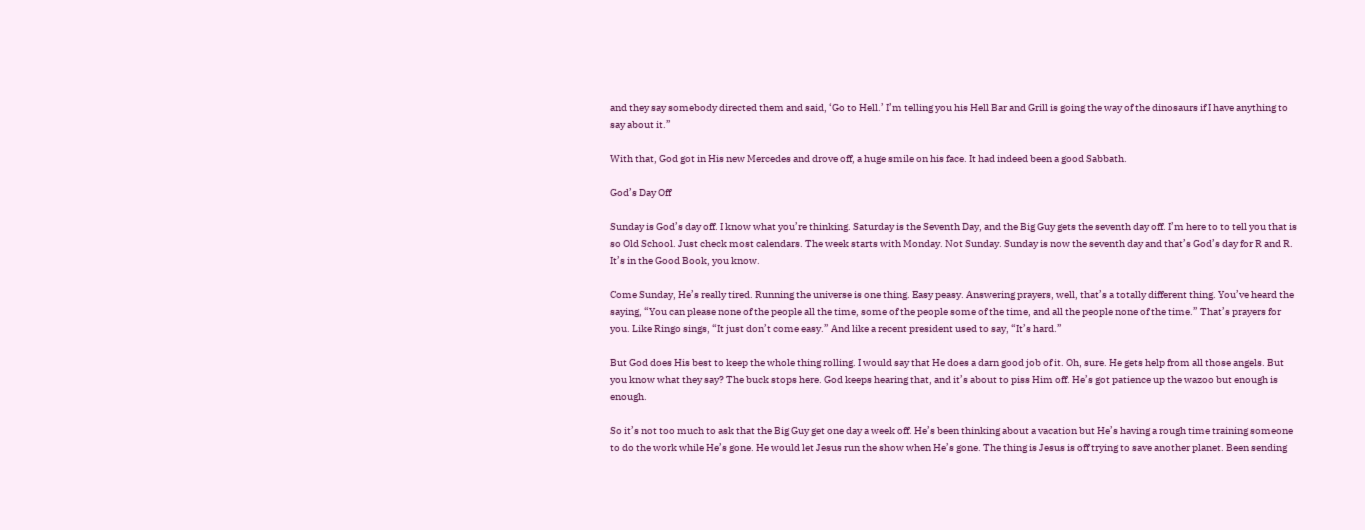and they say somebody directed them and said, ‘Go to Hell.’ I’m telling you his Hell Bar and Grill is going the way of the dinosaurs if I have anything to say about it.”

With that, God got in His new Mercedes and drove off, a huge smile on his face. It had indeed been a good Sabbath.

God’s Day Off

Sunday is God’s day off. I know what you’re thinking. Saturday is the Seventh Day, and the Big Guy gets the seventh day off. I’m here to to tell you that is so Old School. Just check most calendars. The week starts with Monday. Not Sunday. Sunday is now the seventh day and that’s God’s day for R and R. It’s in the Good Book, you know.

Come Sunday, He’s really tired. Running the universe is one thing. Easy peasy. Answering prayers, well, that’s a totally different thing. You’ve heard the saying, “You can please none of the people all the time, some of the people some of the time, and all the people none of the time.” That’s prayers for you. Like Ringo sings, “It just don’t come easy.” And like a recent president used to say, “It’s hard.”

But God does His best to keep the whole thing rolling. I would say that He does a darn good job of it. Oh, sure. He gets help from all those angels. But you know what they say? The buck stops here. God keeps hearing that, and it’s about to piss Him off. He’s got patience up the wazoo but enough is enough.

So it’s not too much to ask that the Big Guy get one day a week off. He’s been thinking about a vacation but He’s having a rough time training someone to do the work while He’s gone. He would let Jesus run the show when He’s gone. The thing is Jesus is off trying to save another planet. Been sending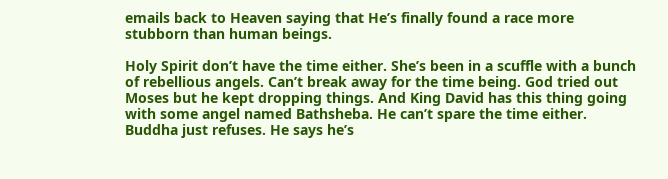emails back to Heaven saying that He’s finally found a race more stubborn than human beings.

Holy Spirit don’t have the time either. She’s been in a scuffle with a bunch of rebellious angels. Can’t break away for the time being. God tried out Moses but he kept dropping things. And King David has this thing going with some angel named Bathsheba. He can’t spare the time either. Buddha just refuses. He says he’s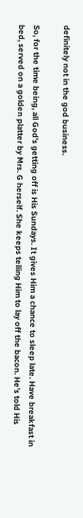definitely not in the god business.

So, for the time being, all God’s getting off is His Sundays. It gives Him a chance to sleep late. Have breakfast in bed, served on a golden platter by Mrs. G herself. She keeps telling Him to lay off the bacon. He’s told His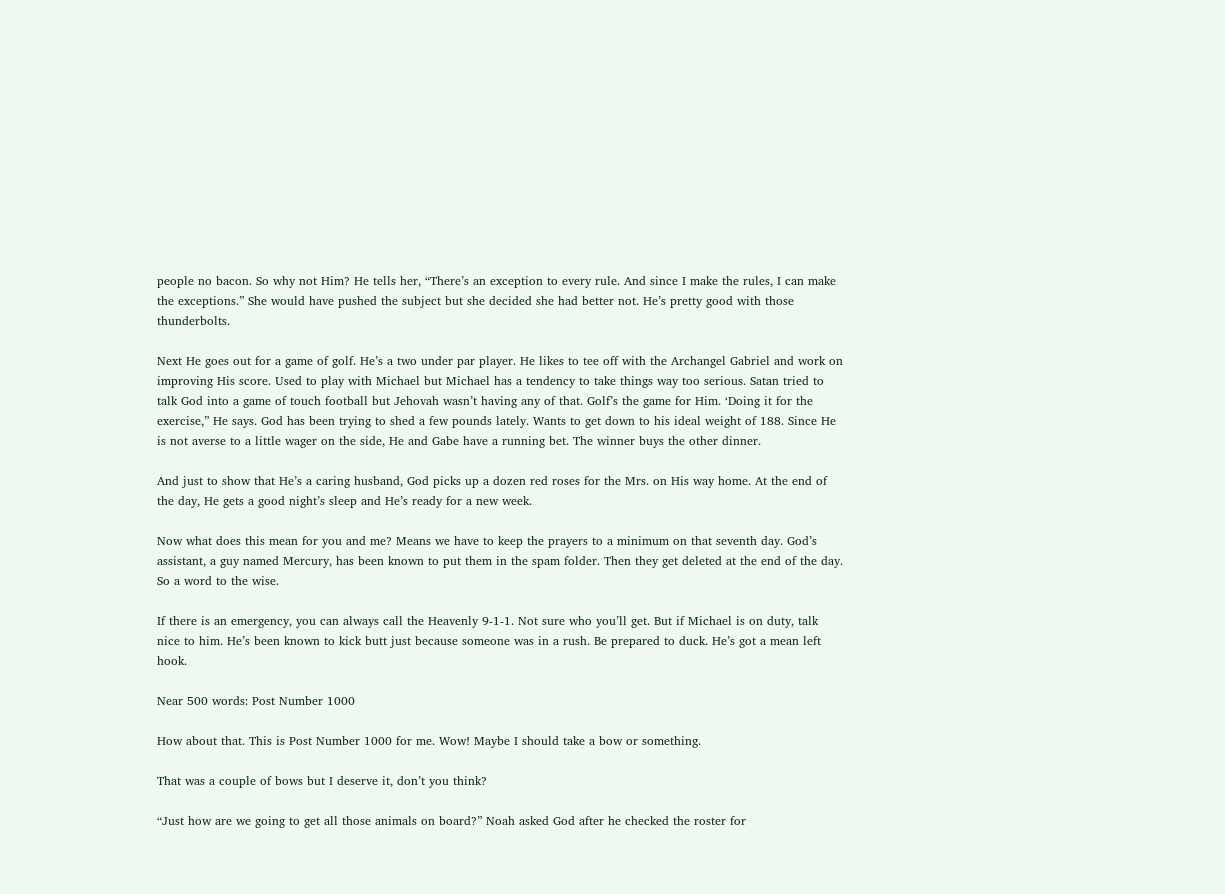people no bacon. So why not Him? He tells her, “There’s an exception to every rule. And since I make the rules, I can make the exceptions.” She would have pushed the subject but she decided she had better not. He’s pretty good with those thunderbolts.

Next He goes out for a game of golf. He’s a two under par player. He likes to tee off with the Archangel Gabriel and work on improving His score. Used to play with Michael but Michael has a tendency to take things way too serious. Satan tried to talk God into a game of touch football but Jehovah wasn’t having any of that. Golf’s the game for Him. ‘Doing it for the exercise,” He says. God has been trying to shed a few pounds lately. Wants to get down to his ideal weight of 188. Since He is not averse to a little wager on the side, He and Gabe have a running bet. The winner buys the other dinner.

And just to show that He’s a caring husband, God picks up a dozen red roses for the Mrs. on His way home. At the end of the day, He gets a good night’s sleep and He’s ready for a new week.

Now what does this mean for you and me? Means we have to keep the prayers to a minimum on that seventh day. God’s assistant, a guy named Mercury, has been known to put them in the spam folder. Then they get deleted at the end of the day. So a word to the wise.

If there is an emergency, you can always call the Heavenly 9-1-1. Not sure who you’ll get. But if Michael is on duty, talk nice to him. He’s been known to kick butt just because someone was in a rush. Be prepared to duck. He’s got a mean left hook.

Near 500 words: Post Number 1000

How about that. This is Post Number 1000 for me. Wow! Maybe I should take a bow or something.

That was a couple of bows but I deserve it, don’t you think?

“Just how are we going to get all those animals on board?” Noah asked God after he checked the roster for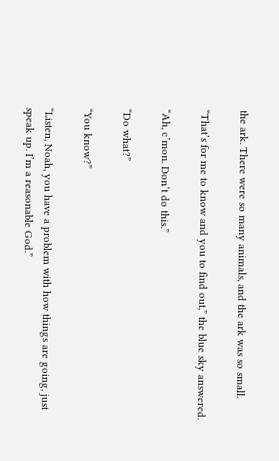the ark. There were so many animals, and the ark was so small.

“That’s for me to know and you to find out,” the blue sky answered.

“Ah, c’mon. Don’t do this.”

“Do what?”

“You know?”

“Listen, Noah, you have a problem with how things are going, just speak up. I’m a reasonable God.”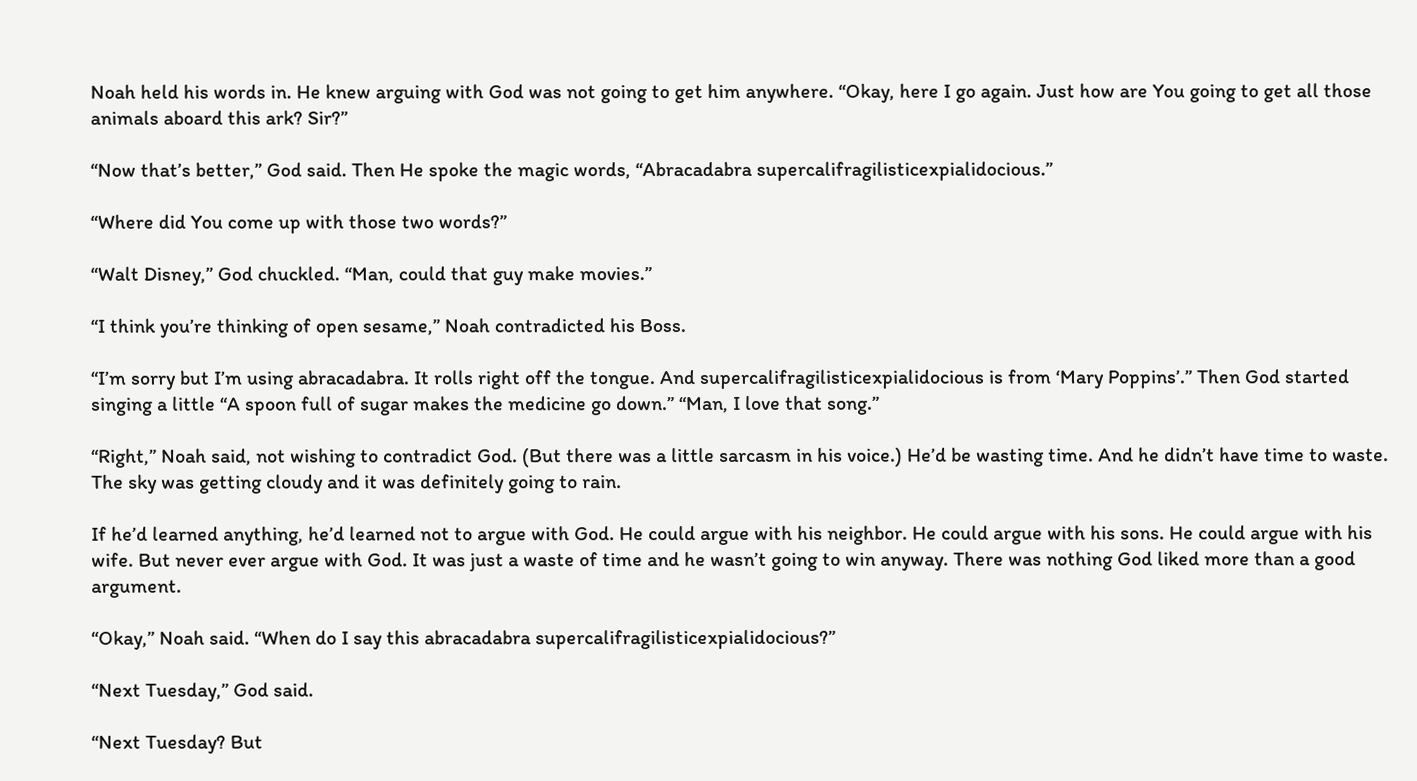Noah held his words in. He knew arguing with God was not going to get him anywhere. “Okay, here I go again. Just how are You going to get all those animals aboard this ark? Sir?”

“Now that’s better,” God said. Then He spoke the magic words, “Abracadabra supercalifragilisticexpialidocious.”

“Where did You come up with those two words?”

“Walt Disney,” God chuckled. “Man, could that guy make movies.”

“I think you’re thinking of open sesame,” Noah contradicted his Boss.

“I’m sorry but I’m using abracadabra. It rolls right off the tongue. And supercalifragilisticexpialidocious is from ‘Mary Poppins’.” Then God started singing a little “A spoon full of sugar makes the medicine go down.” “Man, I love that song.”

“Right,” Noah said, not wishing to contradict God. (But there was a little sarcasm in his voice.) He’d be wasting time. And he didn’t have time to waste. The sky was getting cloudy and it was definitely going to rain.

If he’d learned anything, he’d learned not to argue with God. He could argue with his neighbor. He could argue with his sons. He could argue with his wife. But never ever argue with God. It was just a waste of time and he wasn’t going to win anyway. There was nothing God liked more than a good argument.

“Okay,” Noah said. “When do I say this abracadabra supercalifragilisticexpialidocious?”

“Next Tuesday,” God said.

“Next Tuesday? But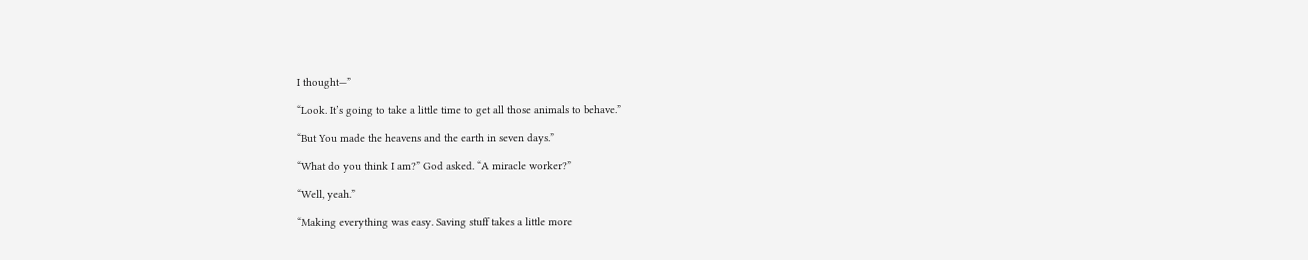I thought—”

“Look. It’s going to take a little time to get all those animals to behave.”

“But You made the heavens and the earth in seven days.”

“What do you think I am?” God asked. “A miracle worker?”

“Well, yeah.”

“Making everything was easy. Saving stuff takes a little more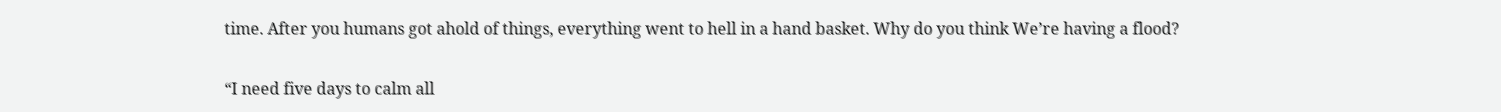time. After you humans got ahold of things, everything went to hell in a hand basket. Why do you think We’re having a flood?

“I need five days to calm all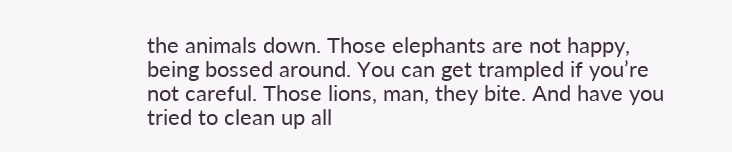the animals down. Those elephants are not happy, being bossed around. You can get trampled if you’re not careful. Those lions, man, they bite. And have you tried to clean up all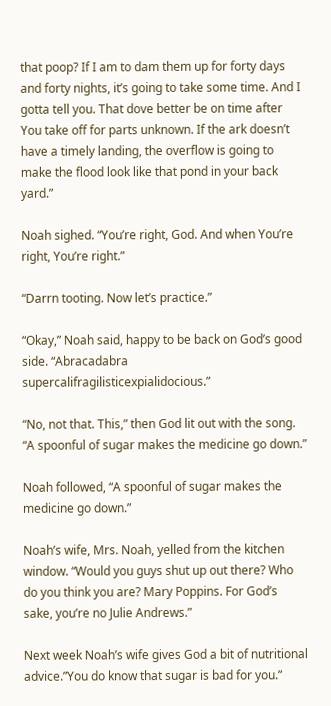that poop? If I am to dam them up for forty days and forty nights, it’s going to take some time. And I gotta tell you. That dove better be on time after You take off for parts unknown. If the ark doesn’t have a timely landing, the overflow is going to make the flood look like that pond in your back yard.”

Noah sighed. “You’re right, God. And when You’re right, You’re right.”

“Darrn tooting. Now let’s practice.”

“Okay,” Noah said, happy to be back on God’s good side. “Abracadabra supercalifragilisticexpialidocious.”

“No, not that. This,” then God lit out with the song. “A spoonful of sugar makes the medicine go down.”

Noah followed, “A spoonful of sugar makes the medicine go down.”

Noah’s wife, Mrs. Noah, yelled from the kitchen window. “Would you guys shut up out there? Who do you think you are? Mary Poppins. For God’s sake, you’re no Julie Andrews.”

Next week Noah’s wife gives God a bit of nutritional advice.”You do know that sugar is bad for you.”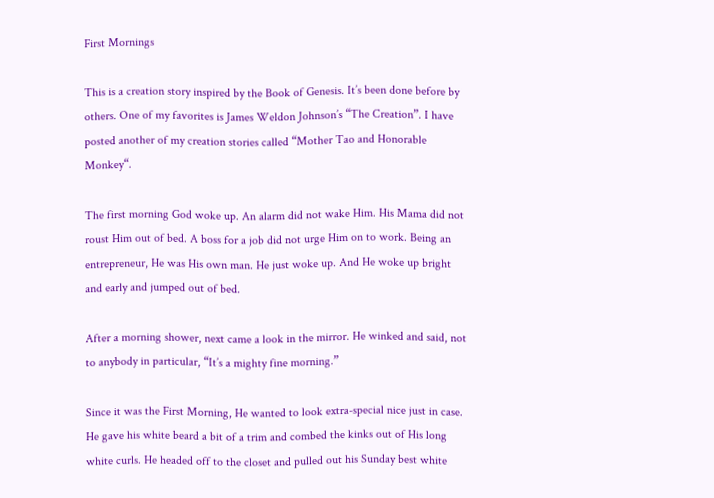First Mornings

This is a creation story inspired by the Book of Genesis. It’s been done before by others. One of my favorites is James Weldon Johnson’s “The Creation”. I have posted another of my creation stories called “Mother Tao and Honorable Monkey“.

The first morning God woke up. An alarm did not wake Him. His Mama did not roust Him out of bed. A boss for a job did not urge Him on to work. Being an entrepreneur, He was His own man. He just woke up. And He woke up bright and early and jumped out of bed.

After a morning shower, next came a look in the mirror. He winked and said, not to anybody in particular, “It’s a mighty fine morning.”

Since it was the First Morning, He wanted to look extra-special nice just in case. He gave his white beard a bit of a trim and combed the kinks out of His long white curls. He headed off to the closet and pulled out his Sunday best white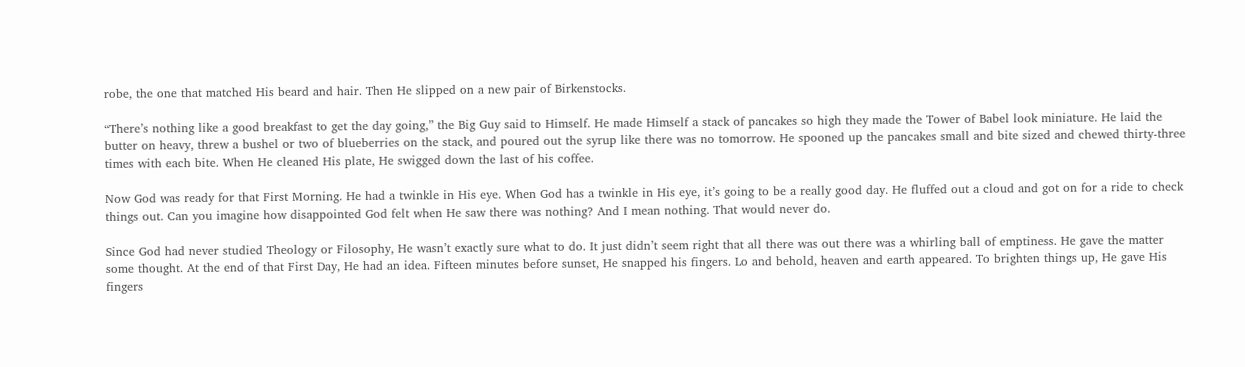robe, the one that matched His beard and hair. Then He slipped on a new pair of Birkenstocks.

“There’s nothing like a good breakfast to get the day going,” the Big Guy said to Himself. He made Himself a stack of pancakes so high they made the Tower of Babel look miniature. He laid the butter on heavy, threw a bushel or two of blueberries on the stack, and poured out the syrup like there was no tomorrow. He spooned up the pancakes small and bite sized and chewed thirty-three times with each bite. When He cleaned His plate, He swigged down the last of his coffee.

Now God was ready for that First Morning. He had a twinkle in His eye. When God has a twinkle in His eye, it’s going to be a really good day. He fluffed out a cloud and got on for a ride to check things out. Can you imagine how disappointed God felt when He saw there was nothing? And I mean nothing. That would never do.

Since God had never studied Theology or Filosophy, He wasn’t exactly sure what to do. It just didn’t seem right that all there was out there was a whirling ball of emptiness. He gave the matter some thought. At the end of that First Day, He had an idea. Fifteen minutes before sunset, He snapped his fingers. Lo and behold, heaven and earth appeared. To brighten things up, He gave His fingers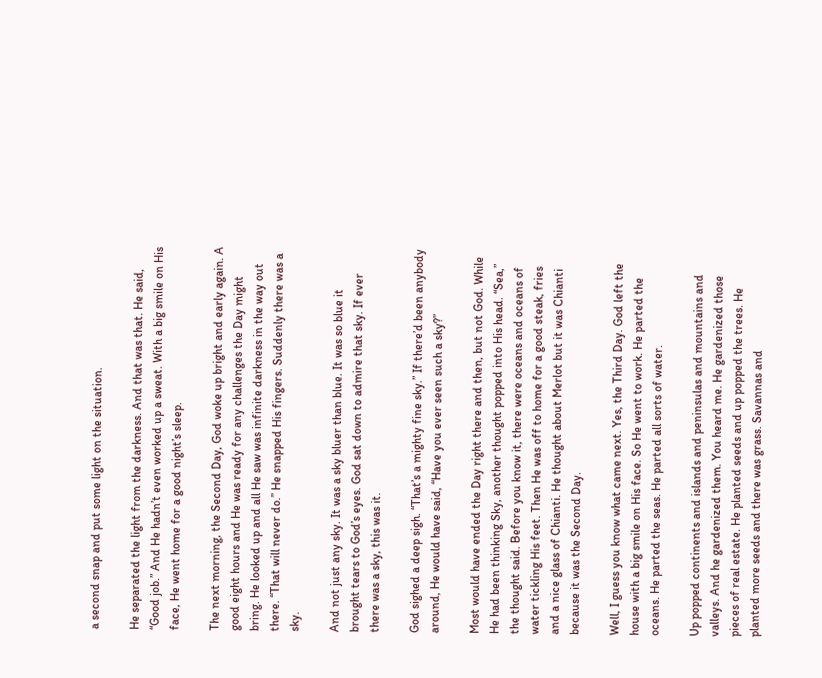a second snap and put some light on the situation.

He separated the light from the darkness. And that was that. He said, “Good job.” And He hadn’t even worked up a sweat. With a big smile on His face, He went home for a good night’s sleep.

The next morning, the Second Day, God woke up bright and early again. A good eight hours and He was ready for any challenges the Day might bring. He looked up and all He saw was infinite darkness in the way out there. “That will never do.” He snapped His fingers. Suddenly there was a sky.

And not just any sky. It was a sky bluer than blue. It was so blue it brought tears to God’s eyes. God sat down to admire that sky. If ever there was a sky, this was it.

God sighed a deep sigh. “That’s a mighty fine sky.” If there’d been anybody around, He would have said, “Have you ever seen such a sky?”

Most would have ended the Day right there and then, but not God. While He had been thinking Sky, another thought popped into His head. “Sea,” the thought said. Before you know it, there were oceans and oceans of water tickling His feet. Then He was off to home for a good steak, fries and a nice glass of Chianti. He thought about Merlot but it was Chianti because it was the Second Day.

Well, I guess you know what came next. Yes, the Third Day. God left the house with a big smile on His face. So He went to work. He parted the oceans. He parted the seas. He parted all sorts of water.

Up popped continents and islands and peninsulas and mountains and valleys. And he gardenized them. You heard me. He gardenized those pieces of real estate. He planted seeds and up popped the trees. He planted more seeds and there was grass. Savannas and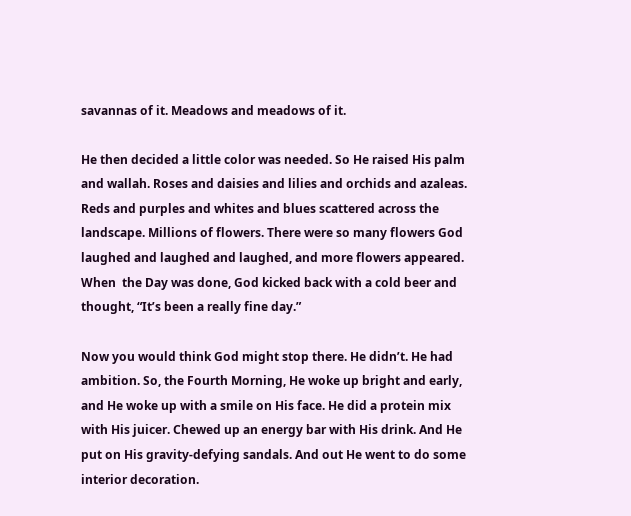savannas of it. Meadows and meadows of it.

He then decided a little color was needed. So He raised His palm and wallah. Roses and daisies and lilies and orchids and azaleas. Reds and purples and whites and blues scattered across the landscape. Millions of flowers. There were so many flowers God laughed and laughed and laughed, and more flowers appeared. When  the Day was done, God kicked back with a cold beer and thought, “It’s been a really fine day.”

Now you would think God might stop there. He didn’t. He had ambition. So, the Fourth Morning, He woke up bright and early, and He woke up with a smile on His face. He did a protein mix with His juicer. Chewed up an energy bar with His drink. And He put on His gravity-defying sandals. And out He went to do some interior decoration.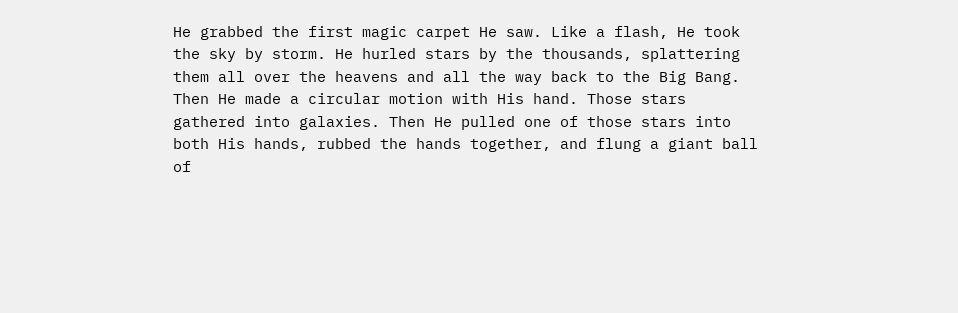He grabbed the first magic carpet He saw. Like a flash, He took the sky by storm. He hurled stars by the thousands, splattering them all over the heavens and all the way back to the Big Bang. Then He made a circular motion with His hand. Those stars gathered into galaxies. Then He pulled one of those stars into both His hands, rubbed the hands together, and flung a giant ball of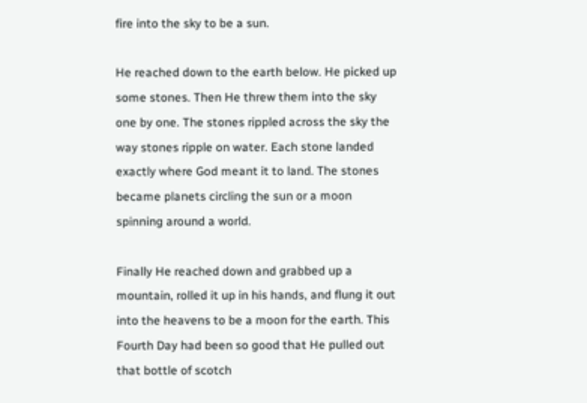fire into the sky to be a sun.

He reached down to the earth below. He picked up some stones. Then He threw them into the sky one by one. The stones rippled across the sky the way stones ripple on water. Each stone landed exactly where God meant it to land. The stones became planets circling the sun or a moon spinning around a world.

Finally He reached down and grabbed up a mountain, rolled it up in his hands, and flung it out into the heavens to be a moon for the earth. This Fourth Day had been so good that He pulled out that bottle of scotch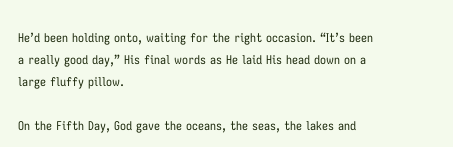He’d been holding onto, waiting for the right occasion. “It’s been a really good day,” His final words as He laid His head down on a large fluffy pillow.

On the Fifth Day, God gave the oceans, the seas, the lakes and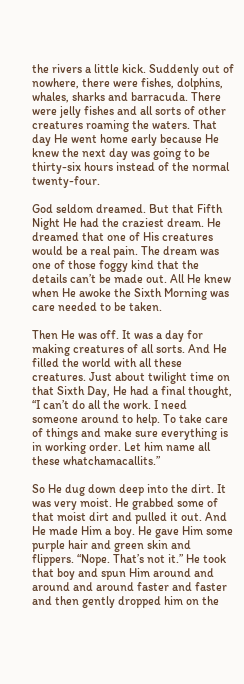the rivers a little kick. Suddenly out of nowhere, there were fishes, dolphins, whales, sharks and barracuda. There were jelly fishes and all sorts of other creatures roaming the waters. That day He went home early because He knew the next day was going to be thirty-six hours instead of the normal twenty-four.

God seldom dreamed. But that Fifth Night He had the craziest dream. He dreamed that one of His creatures would be a real pain. The dream was one of those foggy kind that the details can’t be made out. All He knew when He awoke the Sixth Morning was care needed to be taken.

Then He was off. It was a day for making creatures of all sorts. And He filled the world with all these creatures. Just about twilight time on that Sixth Day, He had a final thought, “I can’t do all the work. I need someone around to help. To take care of things and make sure everything is in working order. Let him name all these whatchamacallits.”

So He dug down deep into the dirt. It was very moist. He grabbed some of that moist dirt and pulled it out. And He made Him a boy. He gave Him some purple hair and green skin and flippers. “Nope. That’s not it.” He took that boy and spun Him around and around and around faster and faster and then gently dropped him on the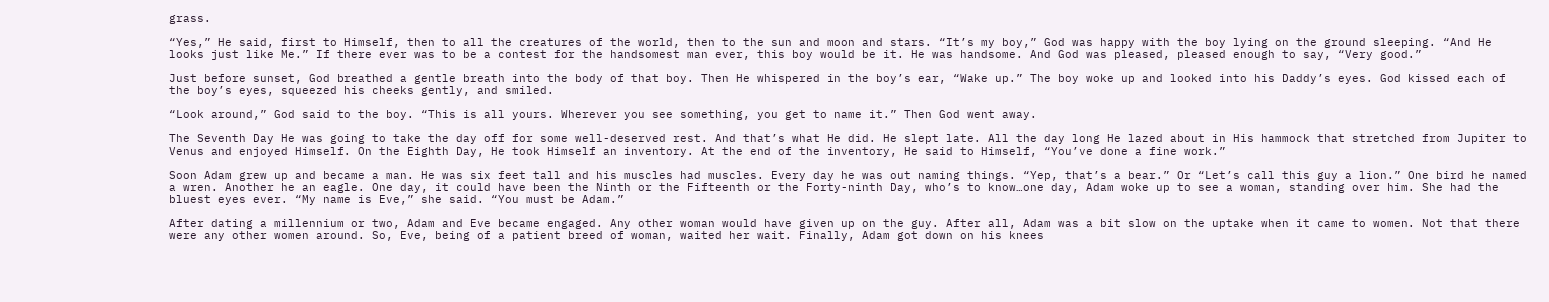grass.

“Yes,” He said, first to Himself, then to all the creatures of the world, then to the sun and moon and stars. “It’s my boy,” God was happy with the boy lying on the ground sleeping. “And He looks just like Me.” If there ever was to be a contest for the handsomest man ever, this boy would be it. He was handsome. And God was pleased, pleased enough to say, “Very good.”

Just before sunset, God breathed a gentle breath into the body of that boy. Then He whispered in the boy’s ear, “Wake up.” The boy woke up and looked into his Daddy’s eyes. God kissed each of the boy’s eyes, squeezed his cheeks gently, and smiled.

“Look around,” God said to the boy. “This is all yours. Wherever you see something, you get to name it.” Then God went away.

The Seventh Day He was going to take the day off for some well-deserved rest. And that’s what He did. He slept late. All the day long He lazed about in His hammock that stretched from Jupiter to Venus and enjoyed Himself. On the Eighth Day, He took Himself an inventory. At the end of the inventory, He said to Himself, “You’ve done a fine work.”

Soon Adam grew up and became a man. He was six feet tall and his muscles had muscles. Every day he was out naming things. “Yep, that’s a bear.” Or “Let’s call this guy a lion.” One bird he named a wren. Another he an eagle. One day, it could have been the Ninth or the Fifteenth or the Forty-ninth Day, who’s to know…one day, Adam woke up to see a woman, standing over him. She had the bluest eyes ever. “My name is Eve,” she said. “You must be Adam.”

After dating a millennium or two, Adam and Eve became engaged. Any other woman would have given up on the guy. After all, Adam was a bit slow on the uptake when it came to women. Not that there were any other women around. So, Eve, being of a patient breed of woman, waited her wait. Finally, Adam got down on his knees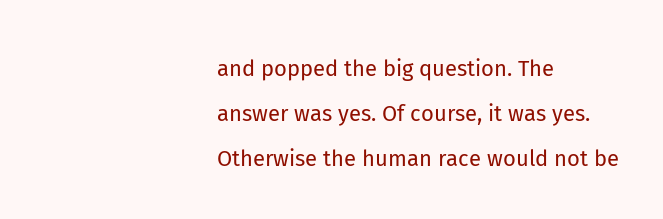and popped the big question. The answer was yes. Of course, it was yes. Otherwise the human race would not be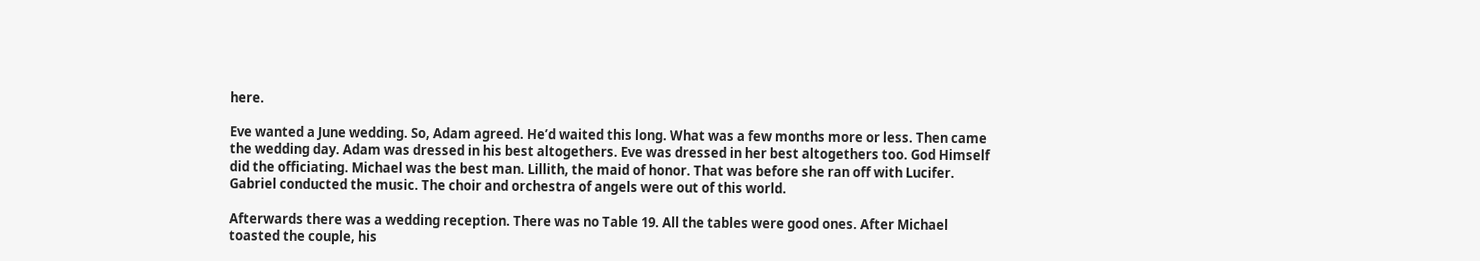here.

Eve wanted a June wedding. So, Adam agreed. He’d waited this long. What was a few months more or less. Then came the wedding day. Adam was dressed in his best altogethers. Eve was dressed in her best altogethers too. God Himself did the officiating. Michael was the best man. Lillith, the maid of honor. That was before she ran off with Lucifer. Gabriel conducted the music. The choir and orchestra of angels were out of this world.

Afterwards there was a wedding reception. There was no Table 19. All the tables were good ones. After Michael toasted the couple, his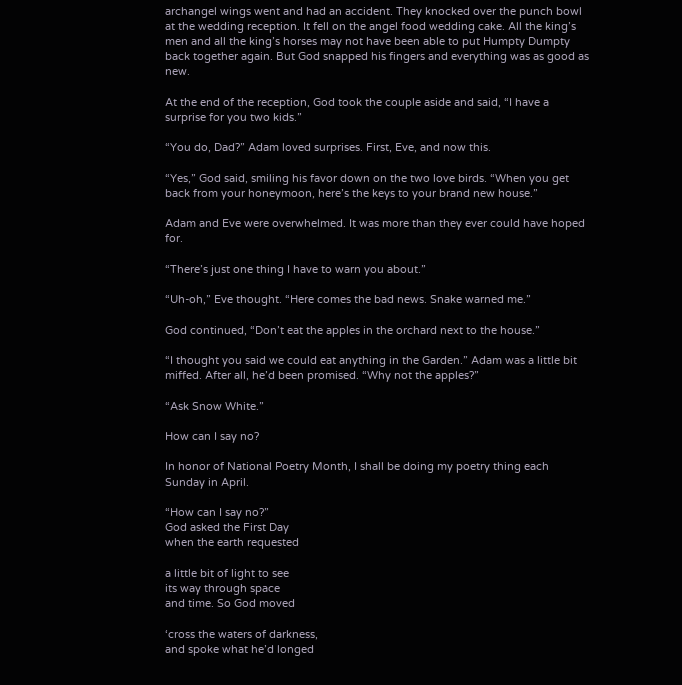archangel wings went and had an accident. They knocked over the punch bowl at the wedding reception. It fell on the angel food wedding cake. All the king’s men and all the king’s horses may not have been able to put Humpty Dumpty back together again. But God snapped his fingers and everything was as good as new.

At the end of the reception, God took the couple aside and said, “I have a surprise for you two kids.”

“You do, Dad?” Adam loved surprises. First, Eve, and now this.

“Yes,” God said, smiling his favor down on the two love birds. “When you get back from your honeymoon, here’s the keys to your brand new house.”

Adam and Eve were overwhelmed. It was more than they ever could have hoped for.

“There’s just one thing I have to warn you about.”

“Uh-oh,” Eve thought. “Here comes the bad news. Snake warned me.”

God continued, “Don’t eat the apples in the orchard next to the house.”

“I thought you said we could eat anything in the Garden.” Adam was a little bit miffed. After all, he’d been promised. “Why not the apples?”

“Ask Snow White.”

How can I say no?

In honor of National Poetry Month, I shall be doing my poetry thing each Sunday in April.

“How can I say no?”
God asked the First Day
when the earth requested

a little bit of light to see
its way through space
and time. So God moved

‘cross the waters of darkness,
and spoke what he’d longed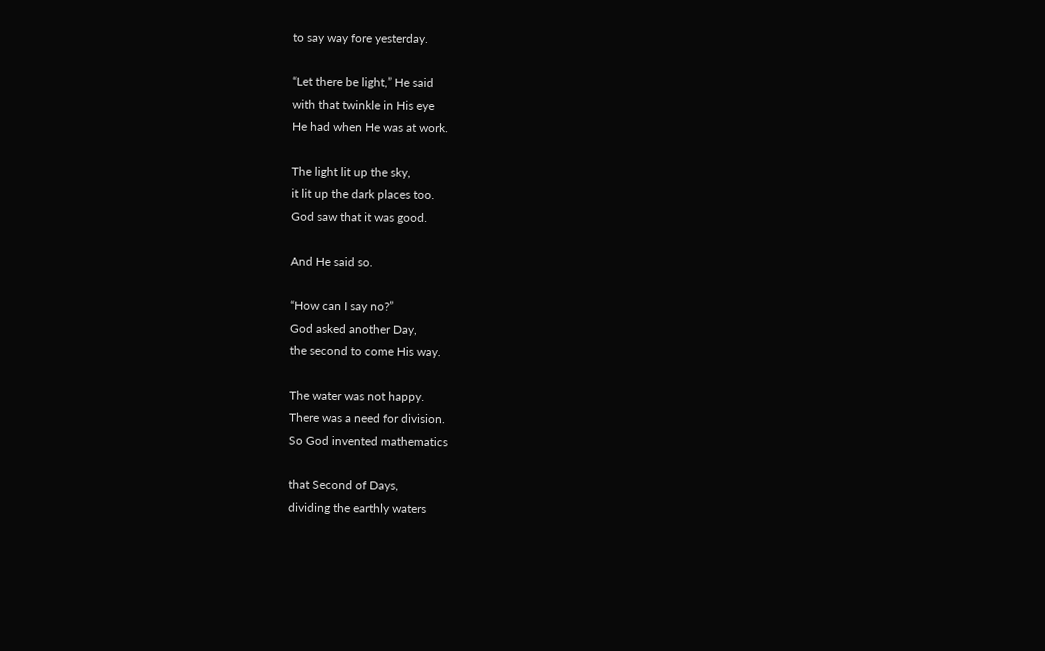to say way fore yesterday.

“Let there be light,” He said
with that twinkle in His eye
He had when He was at work.

The light lit up the sky,
it lit up the dark places too.
God saw that it was good.

And He said so.

“How can I say no?”
God asked another Day,
the second to come His way.

The water was not happy.
There was a need for division.
So God invented mathematics

that Second of Days,
dividing the earthly waters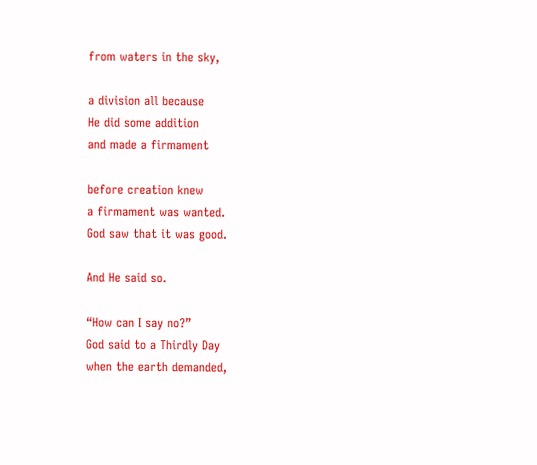from waters in the sky,

a division all because
He did some addition
and made a firmament

before creation knew
a firmament was wanted.
God saw that it was good.

And He said so.

“How can I say no?”
God said to a Thirdly Day
when the earth demanded,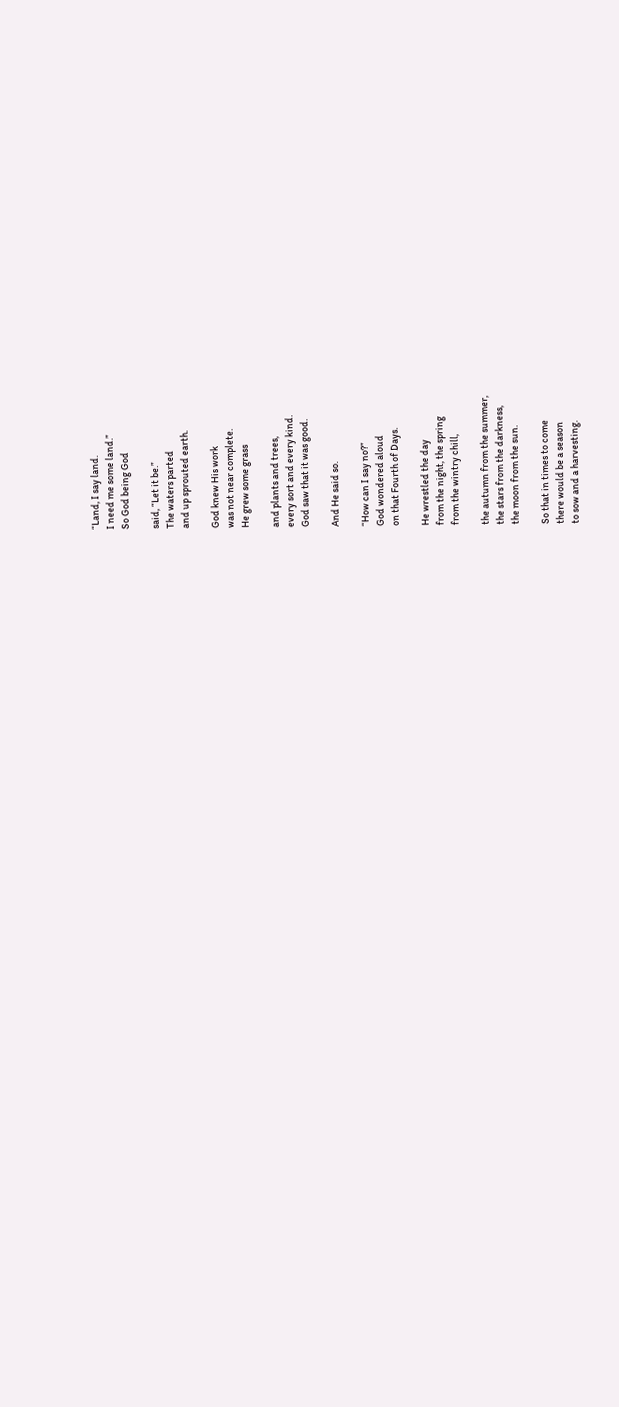“Land, I say land.
I need me some land.”
So God being God

said, “Let it be.”
The waters parted
and up sprouted earth.

God knew His work
was not near complete.
He grew some grass

and plants and trees,
every sort and every kind.
God saw that it was good.

And He said so.

“How can I say no?”
God wondered aloud
on that Fourth of Days.

He wrestled the day
from the night, the spring
from the wintry chill,

the autumn from the summer,
the stars from the darkness,
the moon from the sun.

So that in times to come
there would be a season
to sow and a harvesting.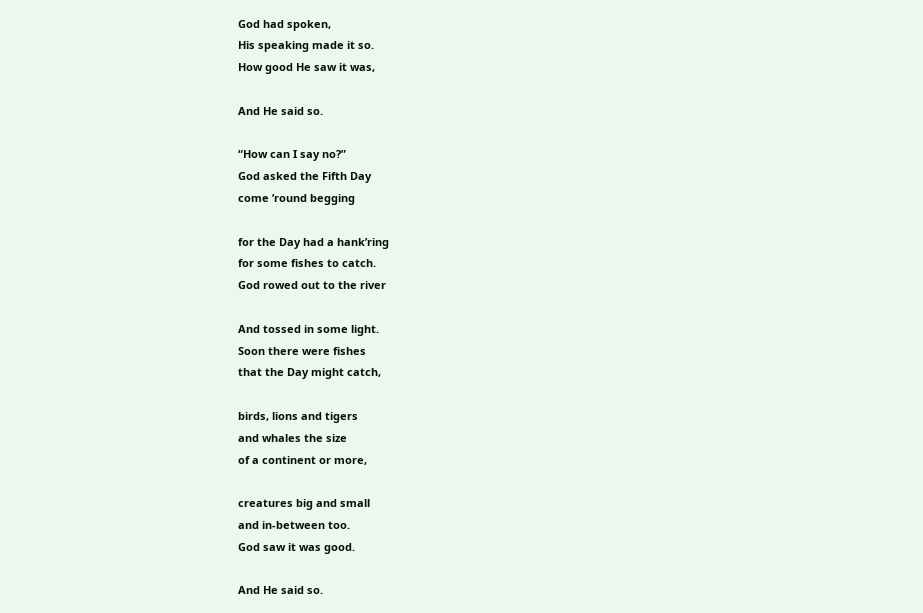God had spoken,
His speaking made it so.
How good He saw it was,

And He said so.

“How can I say no?”
God asked the Fifth Day
come ’round begging

for the Day had a hank’ring
for some fishes to catch.
God rowed out to the river

And tossed in some light.
Soon there were fishes
that the Day might catch,

birds, lions and tigers
and whales the size
of a continent or more,

creatures big and small
and in-between too.
God saw it was good.

And He said so.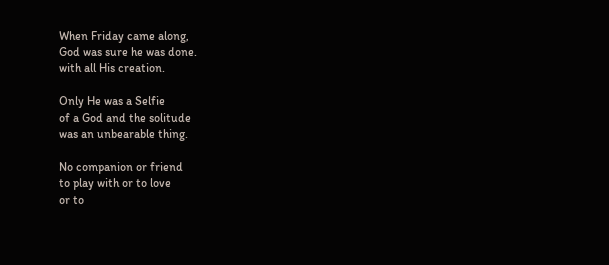When Friday came along,
God was sure he was done.
with all His creation.

Only He was a Selfie
of a God and the solitude
was an unbearable thing.

No companion or friend
to play with or to love
or to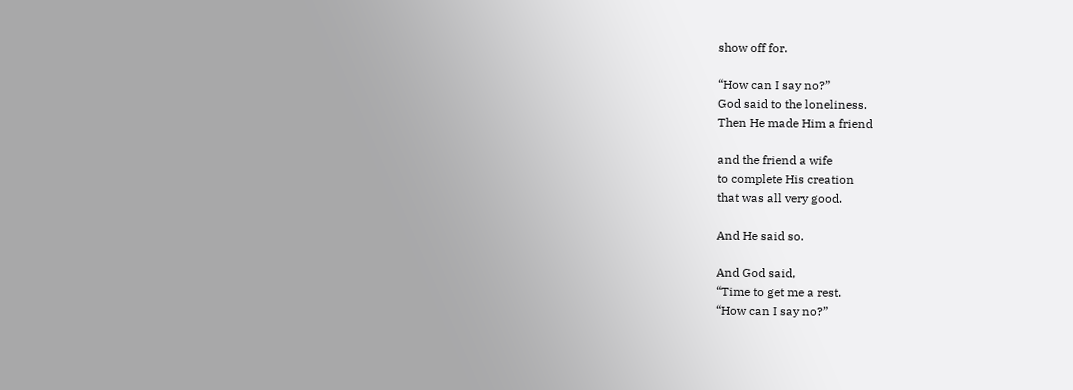show off for.

“How can I say no?”
God said to the loneliness.
Then He made Him a friend

and the friend a wife
to complete His creation
that was all very good.

And He said so.

And God said,
“Time to get me a rest.
“How can I say no?”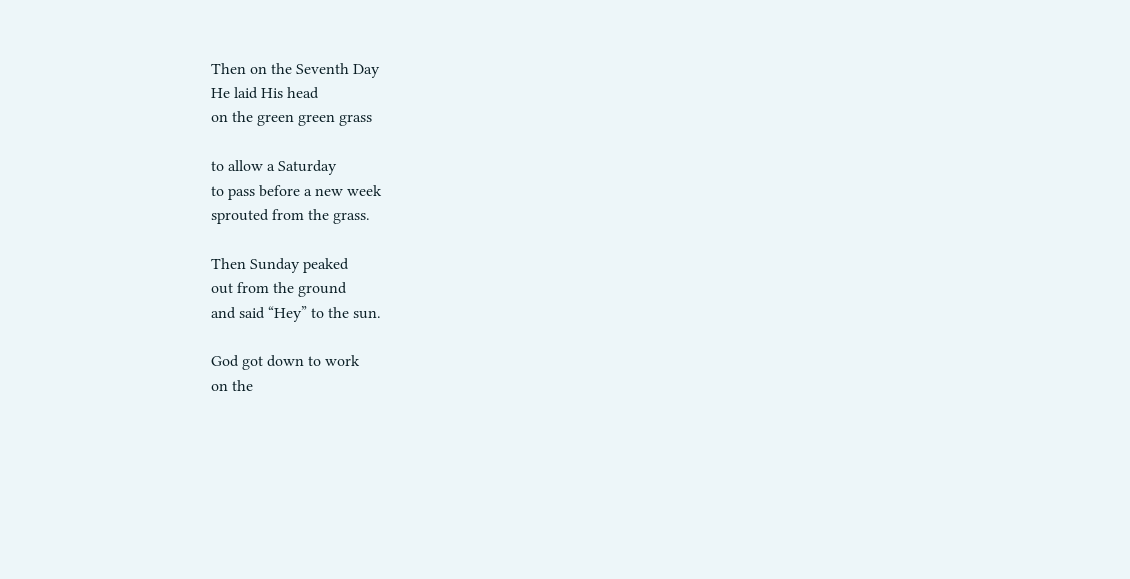Then on the Seventh Day
He laid His head
on the green green grass

to allow a Saturday
to pass before a new week
sprouted from the grass.

Then Sunday peaked
out from the ground
and said “Hey” to the sun.

God got down to work
on the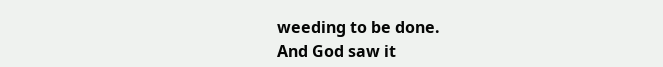weeding to be done.
And God saw it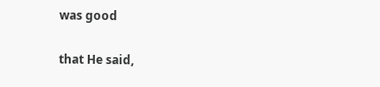was good

that He said,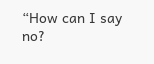“How can I say no?